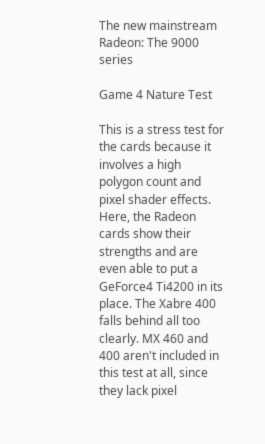The new mainstream Radeon: The 9000 series

Game 4 Nature Test

This is a stress test for the cards because it involves a high polygon count and pixel shader effects. Here, the Radeon cards show their strengths and are even able to put a GeForce4 Ti4200 in its place. The Xabre 400 falls behind all too clearly. MX 460 and 400 aren't included in this test at all, since they lack pixel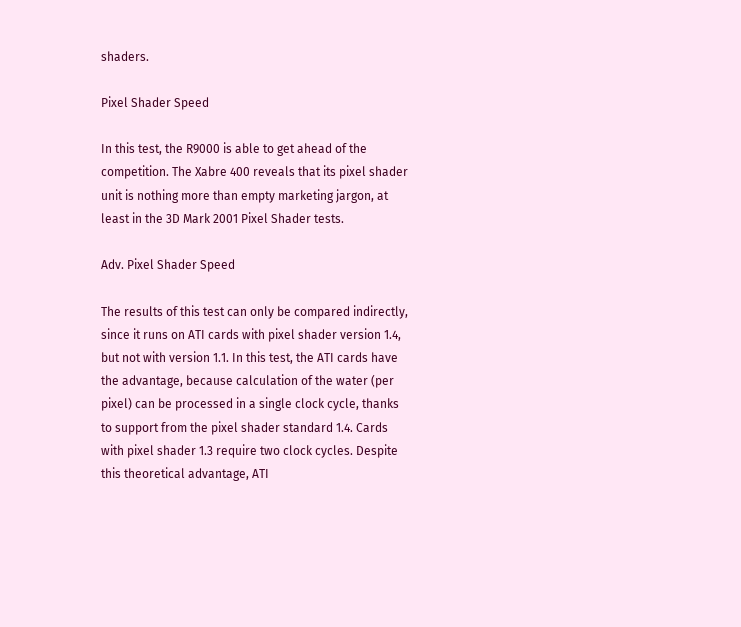shaders.

Pixel Shader Speed

In this test, the R9000 is able to get ahead of the competition. The Xabre 400 reveals that its pixel shader unit is nothing more than empty marketing jargon, at least in the 3D Mark 2001 Pixel Shader tests.

Adv. Pixel Shader Speed

The results of this test can only be compared indirectly, since it runs on ATI cards with pixel shader version 1.4, but not with version 1.1. In this test, the ATI cards have the advantage, because calculation of the water (per pixel) can be processed in a single clock cycle, thanks to support from the pixel shader standard 1.4. Cards with pixel shader 1.3 require two clock cycles. Despite this theoretical advantage, ATI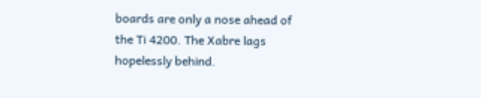boards are only a nose ahead of the Ti 4200. The Xabre lags hopelessly behind.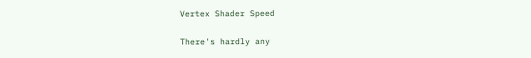Vertex Shader Speed

There's hardly any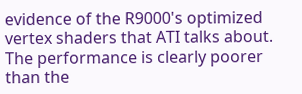evidence of the R9000's optimized vertex shaders that ATI talks about. The performance is clearly poorer than the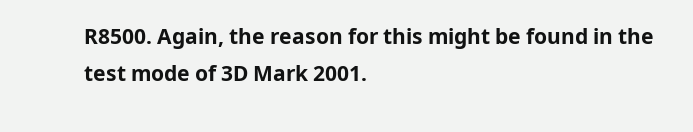R8500. Again, the reason for this might be found in the test mode of 3D Mark 2001.